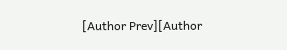[Author Prev][Author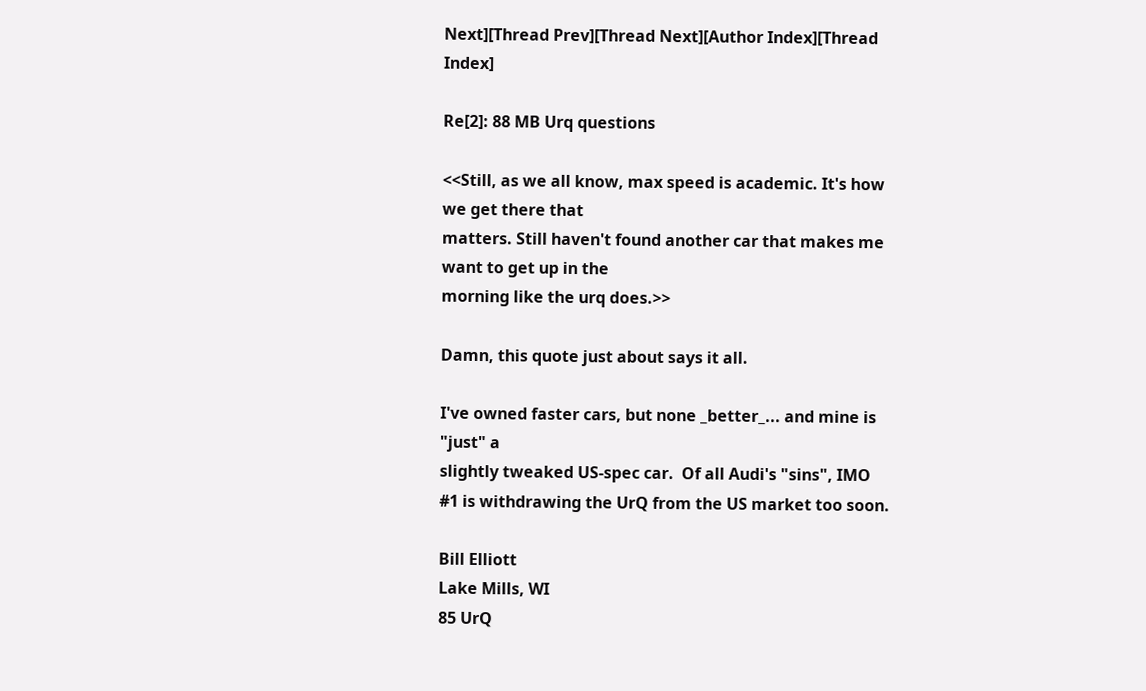Next][Thread Prev][Thread Next][Author Index][Thread Index]

Re[2]: 88 MB Urq questions

<<Still, as we all know, max speed is academic. It's how we get there that
matters. Still haven't found another car that makes me want to get up in the
morning like the urq does.>>

Damn, this quote just about says it all.

I've owned faster cars, but none _better_... and mine is "just" a
slightly tweaked US-spec car.  Of all Audi's "sins", IMO
#1 is withdrawing the UrQ from the US market too soon.

Bill Elliott
Lake Mills, WI
85 UrQ